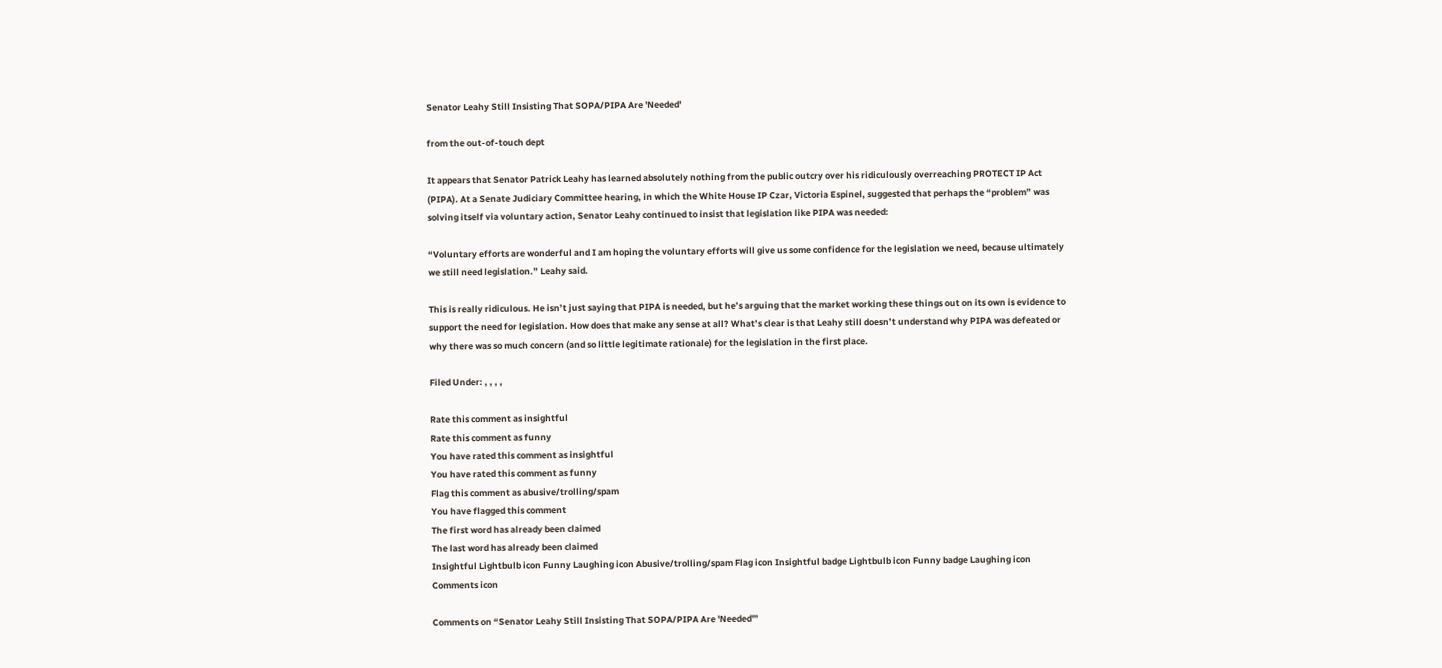Senator Leahy Still Insisting That SOPA/PIPA Are 'Needed'

from the out-of-touch dept

It appears that Senator Patrick Leahy has learned absolutely nothing from the public outcry over his ridiculously overreaching PROTECT IP Act (PIPA). At a Senate Judiciary Committee hearing, in which the White House IP Czar, Victoria Espinel, suggested that perhaps the “problem” was solving itself via voluntary action, Senator Leahy continued to insist that legislation like PIPA was needed:

“Voluntary efforts are wonderful and I am hoping the voluntary efforts will give us some confidence for the legislation we need, because ultimately we still need legislation.” Leahy said.

This is really ridiculous. He isn’t just saying that PIPA is needed, but he’s arguing that the market working these things out on its own is evidence to support the need for legislation. How does that make any sense at all? What’s clear is that Leahy still doesn’t understand why PIPA was defeated or why there was so much concern (and so little legitimate rationale) for the legislation in the first place.

Filed Under: , , , ,

Rate this comment as insightful
Rate this comment as funny
You have rated this comment as insightful
You have rated this comment as funny
Flag this comment as abusive/trolling/spam
You have flagged this comment
The first word has already been claimed
The last word has already been claimed
Insightful Lightbulb icon Funny Laughing icon Abusive/trolling/spam Flag icon Insightful badge Lightbulb icon Funny badge Laughing icon Comments icon

Comments on “Senator Leahy Still Insisting That SOPA/PIPA Are 'Needed'”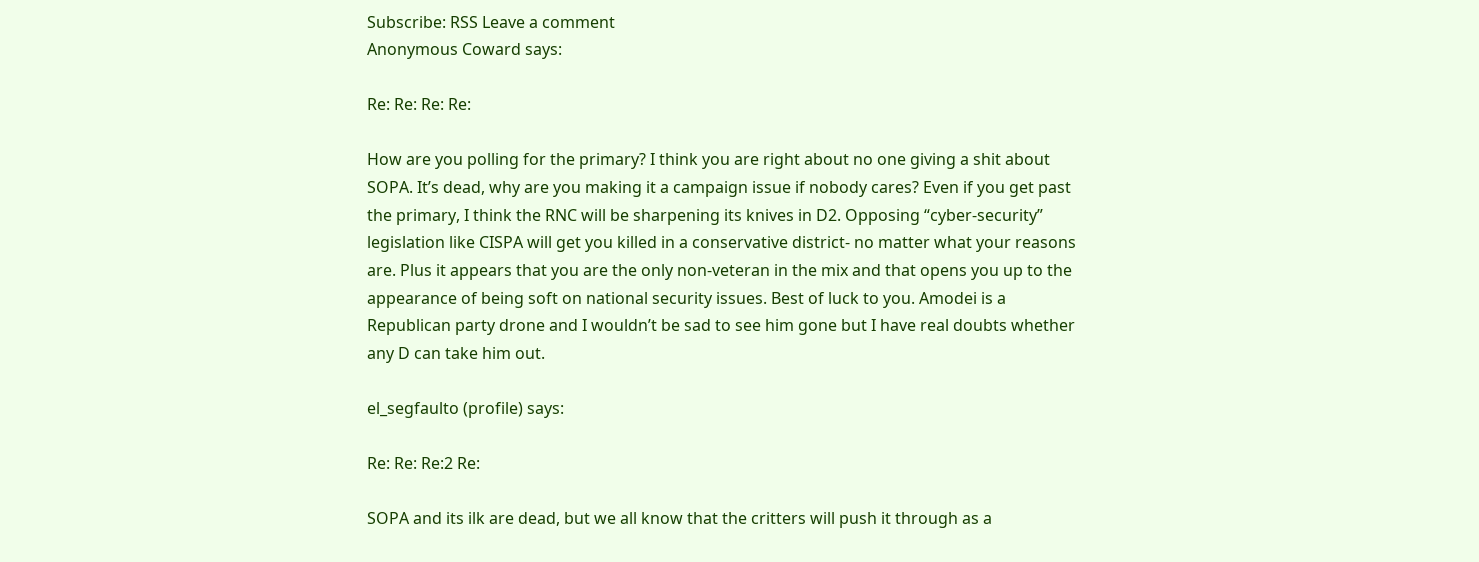Subscribe: RSS Leave a comment
Anonymous Coward says:

Re: Re: Re: Re:

How are you polling for the primary? I think you are right about no one giving a shit about SOPA. It’s dead, why are you making it a campaign issue if nobody cares? Even if you get past the primary, I think the RNC will be sharpening its knives in D2. Opposing “cyber-security” legislation like CISPA will get you killed in a conservative district- no matter what your reasons are. Plus it appears that you are the only non-veteran in the mix and that opens you up to the appearance of being soft on national security issues. Best of luck to you. Amodei is a Republican party drone and I wouldn’t be sad to see him gone but I have real doubts whether any D can take him out.

el_segfaulto (profile) says:

Re: Re: Re:2 Re:

SOPA and its ilk are dead, but we all know that the critters will push it through as a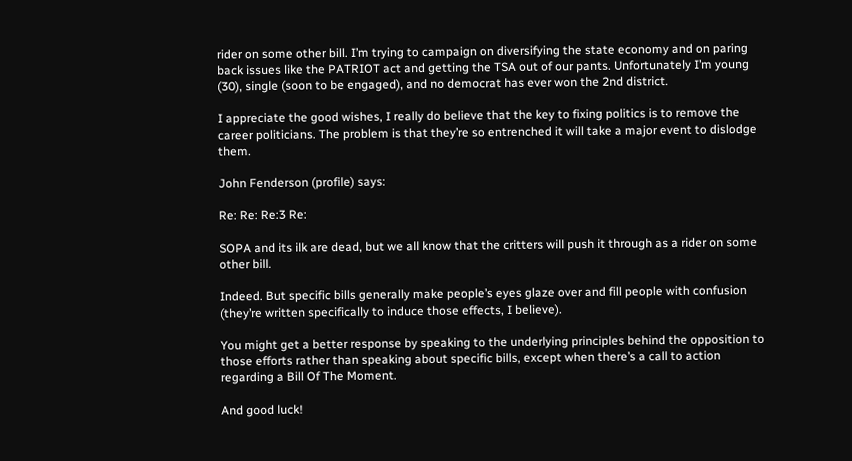rider on some other bill. I’m trying to campaign on diversifying the state economy and on paring back issues like the PATRIOT act and getting the TSA out of our pants. Unfortunately I’m young (30), single (soon to be engaged), and no democrat has ever won the 2nd district.

I appreciate the good wishes, I really do believe that the key to fixing politics is to remove the career politicians. The problem is that they’re so entrenched it will take a major event to dislodge them.

John Fenderson (profile) says:

Re: Re: Re:3 Re:

SOPA and its ilk are dead, but we all know that the critters will push it through as a rider on some other bill.

Indeed. But specific bills generally make people’s eyes glaze over and fill people with confusion (they’re written specifically to induce those effects, I believe).

You might get a better response by speaking to the underlying principles behind the opposition to those efforts rather than speaking about specific bills, except when there’s a call to action regarding a Bill Of The Moment.

And good luck!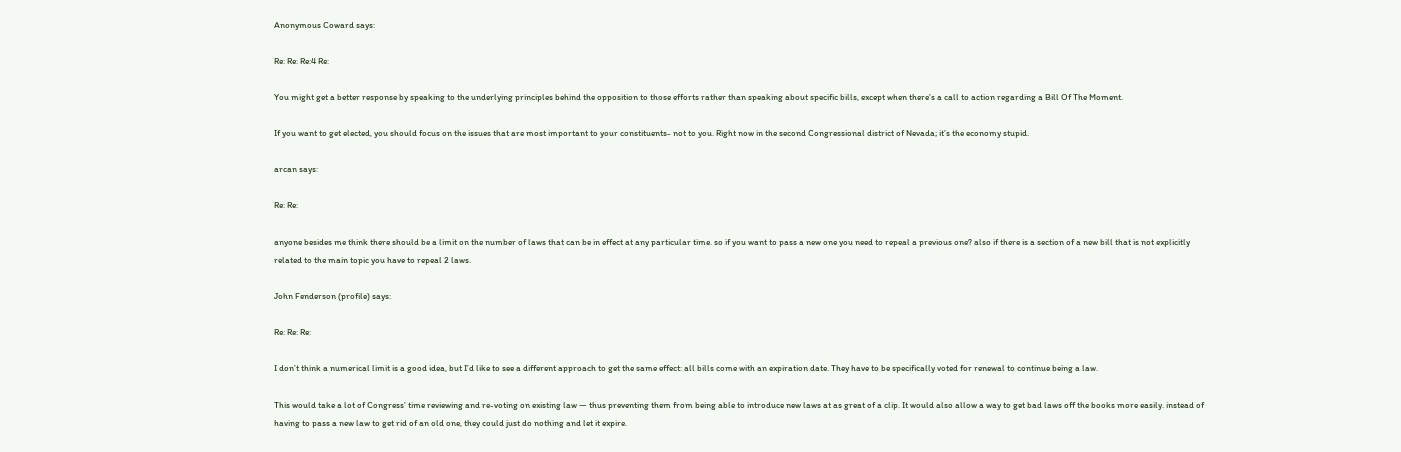Anonymous Coward says:

Re: Re: Re:4 Re:

You might get a better response by speaking to the underlying principles behind the opposition to those efforts rather than speaking about specific bills, except when there’s a call to action regarding a Bill Of The Moment.

If you want to get elected, you should focus on the issues that are most important to your constituents- not to you. Right now in the second Congressional district of Nevada; it’s the economy stupid.

arcan says:

Re: Re:

anyone besides me think there should be a limit on the number of laws that can be in effect at any particular time. so if you want to pass a new one you need to repeal a previous one? also if there is a section of a new bill that is not explicitly related to the main topic you have to repeal 2 laws.

John Fenderson (profile) says:

Re: Re: Re:

I don’t think a numerical limit is a good idea, but I’d like to see a different approach to get the same effect: all bills come with an expiration date. They have to be specifically voted for renewal to continue being a law.

This would take a lot of Congress’ time reviewing and re-voting on existing law — thus preventing them from being able to introduce new laws at as great of a clip. It would also allow a way to get bad laws off the books more easily. instead of having to pass a new law to get rid of an old one, they could just do nothing and let it expire.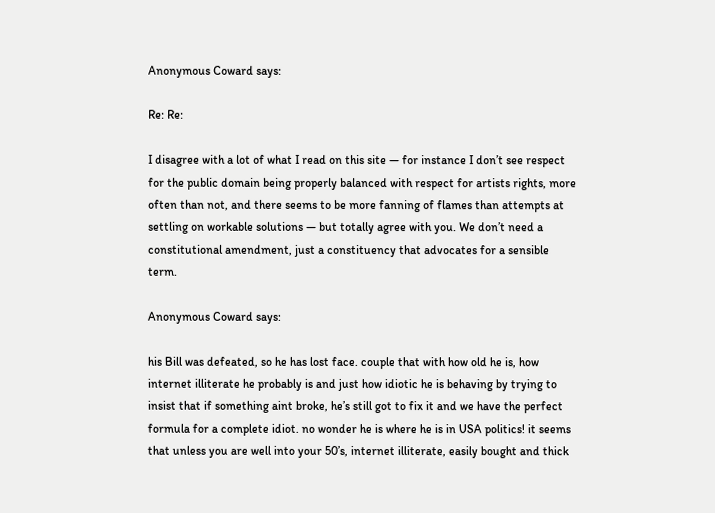Anonymous Coward says:

Re: Re:

I disagree with a lot of what I read on this site — for instance I don’t see respect for the public domain being properly balanced with respect for artists rights, more often than not, and there seems to be more fanning of flames than attempts at settling on workable solutions — but totally agree with you. We don’t need a constitutional amendment, just a constituency that advocates for a sensible term.

Anonymous Coward says:

his Bill was defeated, so he has lost face. couple that with how old he is, how internet illiterate he probably is and just how idiotic he is behaving by trying to insist that if something aint broke, he’s still got to fix it and we have the perfect formula for a complete idiot. no wonder he is where he is in USA politics! it seems that unless you are well into your 50’s, internet illiterate, easily bought and thick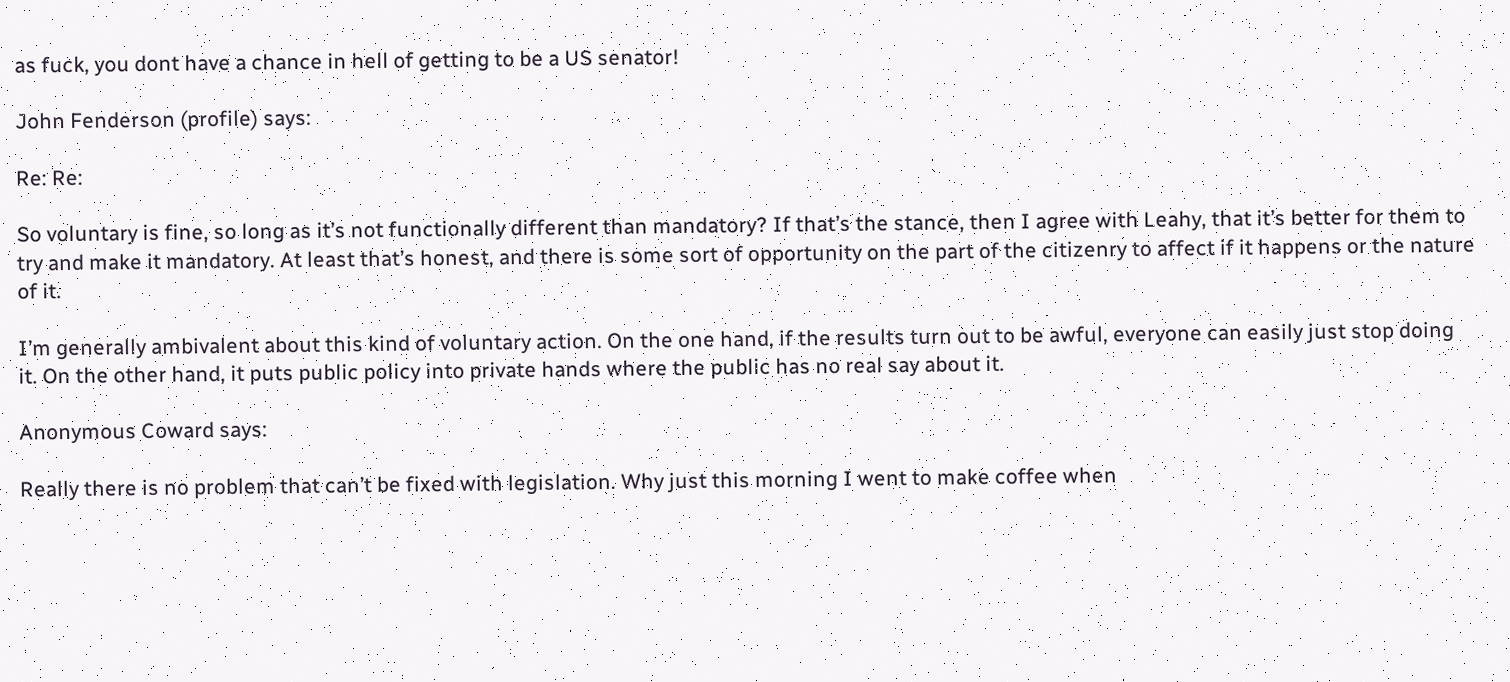as fuck, you dont have a chance in hell of getting to be a US senator!

John Fenderson (profile) says:

Re: Re:

So voluntary is fine, so long as it’s not functionally different than mandatory? If that’s the stance, then I agree with Leahy, that it’s better for them to try and make it mandatory. At least that’s honest, and there is some sort of opportunity on the part of the citizenry to affect if it happens or the nature of it.

I’m generally ambivalent about this kind of voluntary action. On the one hand, if the results turn out to be awful, everyone can easily just stop doing it. On the other hand, it puts public policy into private hands where the public has no real say about it.

Anonymous Coward says:

Really there is no problem that can’t be fixed with legislation. Why just this morning I went to make coffee when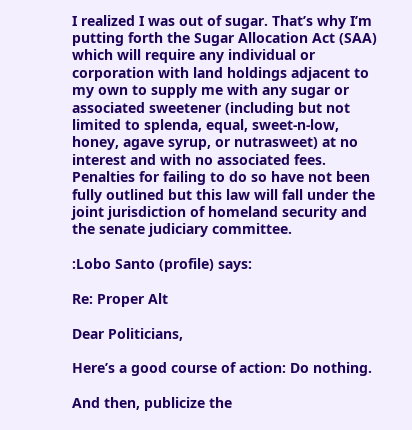I realized I was out of sugar. That’s why I’m putting forth the Sugar Allocation Act (SAA) which will require any individual or corporation with land holdings adjacent to my own to supply me with any sugar or associated sweetener (including but not limited to splenda, equal, sweet-n-low, honey, agave syrup, or nutrasweet) at no interest and with no associated fees. Penalties for failing to do so have not been fully outlined but this law will fall under the joint jurisdiction of homeland security and the senate judiciary committee.

:Lobo Santo (profile) says:

Re: Proper Alt

Dear Politicians,

Here’s a good course of action: Do nothing.

And then, publicize the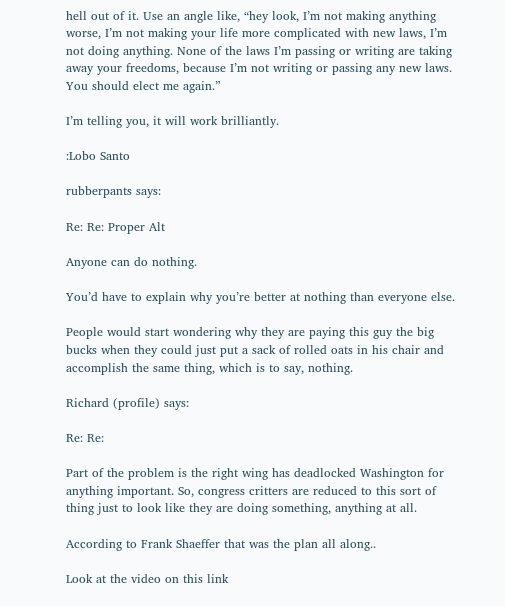hell out of it. Use an angle like, “hey look, I’m not making anything worse, I’m not making your life more complicated with new laws, I’m not doing anything. None of the laws I’m passing or writing are taking away your freedoms, because I’m not writing or passing any new laws. You should elect me again.”

I’m telling you, it will work brilliantly.

:Lobo Santo

rubberpants says:

Re: Re: Proper Alt

Anyone can do nothing.

You’d have to explain why you’re better at nothing than everyone else.

People would start wondering why they are paying this guy the big bucks when they could just put a sack of rolled oats in his chair and accomplish the same thing, which is to say, nothing.

Richard (profile) says:

Re: Re:

Part of the problem is the right wing has deadlocked Washington for anything important. So, congress critters are reduced to this sort of thing just to look like they are doing something, anything at all.

According to Frank Shaeffer that was the plan all along..

Look at the video on this link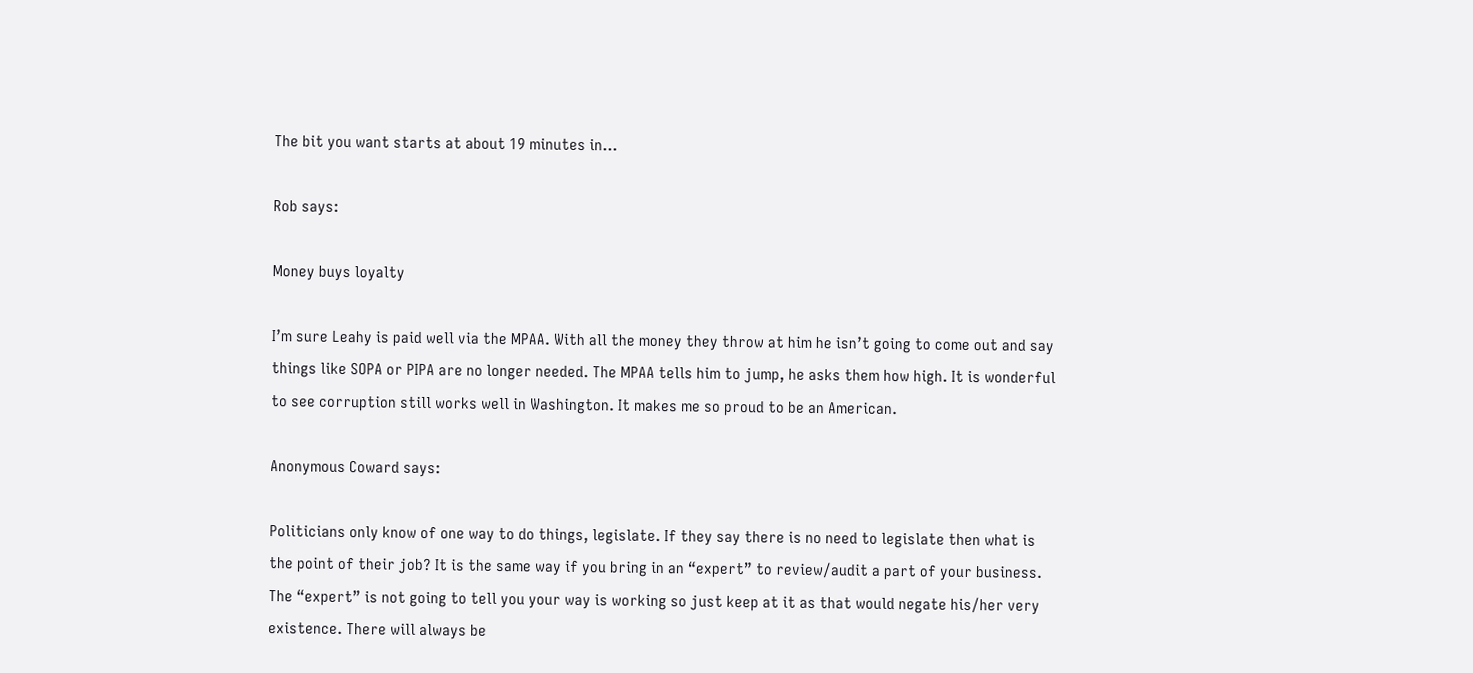The bit you want starts at about 19 minutes in…

Rob says:

Money buys loyalty

I’m sure Leahy is paid well via the MPAA. With all the money they throw at him he isn’t going to come out and say things like SOPA or PIPA are no longer needed. The MPAA tells him to jump, he asks them how high. It is wonderful to see corruption still works well in Washington. It makes me so proud to be an American.

Anonymous Coward says:

Politicians only know of one way to do things, legislate. If they say there is no need to legislate then what is the point of their job? It is the same way if you bring in an “expert” to review/audit a part of your business. The “expert” is not going to tell you your way is working so just keep at it as that would negate his/her very existence. There will always be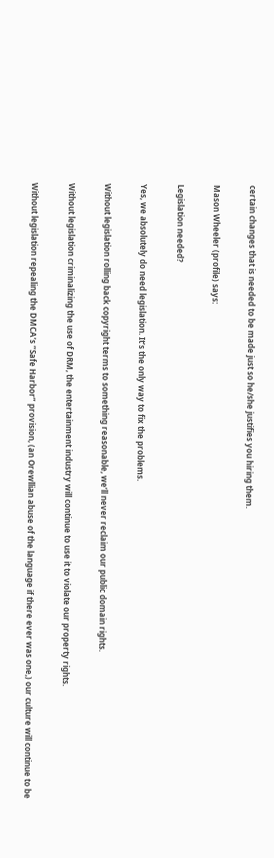certain changes that is needed to be made just so he/she justifies you hiring them.

Mason Wheeler (profile) says:

Legislation needed?

Yes, we absolutely do need legislation. It’s the only way to fix the problems.

Without legislation rolling back copyright terms to something reasonable, we’ll never reclaim our public domain rights.

Without legislation criminalizing the use of DRM, the entertainment industry will continue to use it to violate our property rights.

Without legislation repealing the DMCA’s “Safe Harbor” provision, (an Orewllian abuse of the language if there ever was one,) our culture will continue to be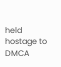held hostage to DMCA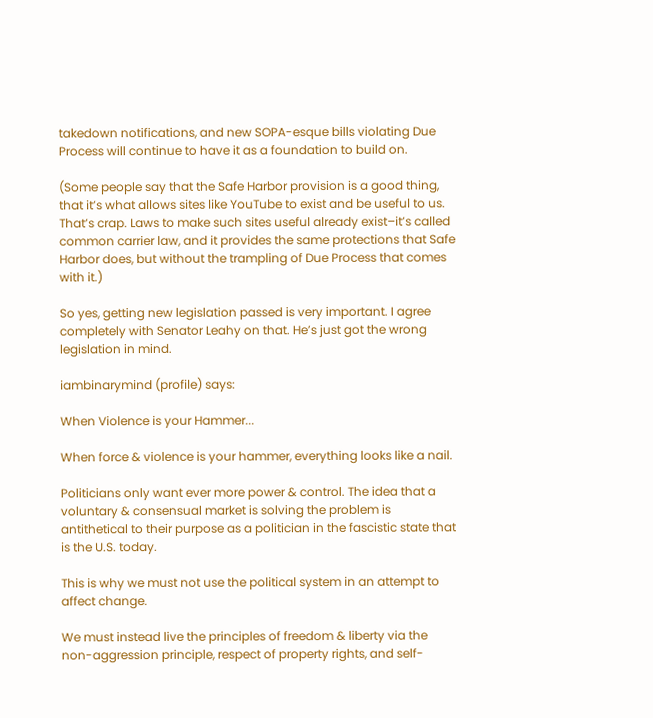takedown notifications, and new SOPA-esque bills violating Due Process will continue to have it as a foundation to build on.

(Some people say that the Safe Harbor provision is a good thing, that it’s what allows sites like YouTube to exist and be useful to us. That’s crap. Laws to make such sites useful already exist–it’s called common carrier law, and it provides the same protections that Safe Harbor does, but without the trampling of Due Process that comes with it.)

So yes, getting new legislation passed is very important. I agree completely with Senator Leahy on that. He’s just got the wrong legislation in mind.

iambinarymind (profile) says:

When Violence is your Hammer...

When force & violence is your hammer, everything looks like a nail.

Politicians only want ever more power & control. The idea that a voluntary & consensual market is solving the problem is antithetical to their purpose as a politician in the fascistic state that is the U.S. today.

This is why we must not use the political system in an attempt to affect change.

We must instead live the principles of freedom & liberty via the non-aggression principle, respect of property rights, and self-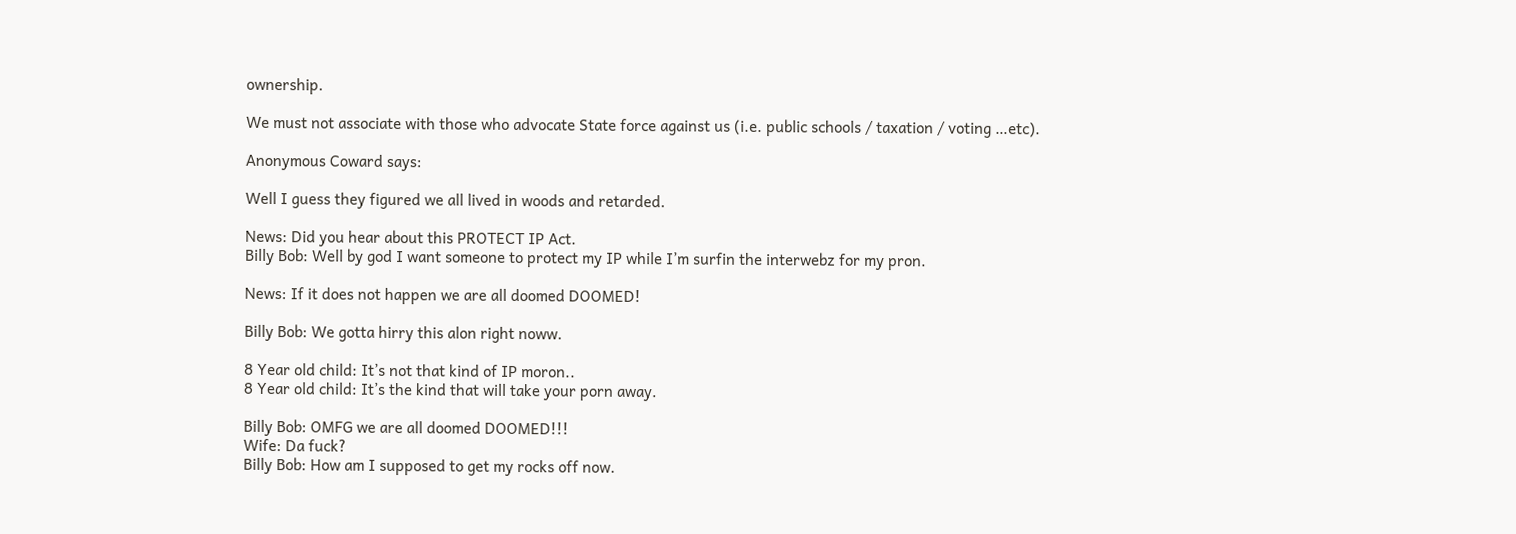ownership.

We must not associate with those who advocate State force against us (i.e. public schools / taxation / voting …etc).

Anonymous Coward says:

Well I guess they figured we all lived in woods and retarded.

News: Did you hear about this PROTECT IP Act.
Billy Bob: Well by god I want someone to protect my IP while I’m surfin the interwebz for my pron.

News: If it does not happen we are all doomed DOOMED!

Billy Bob: We gotta hirry this alon right noww.

8 Year old child: It’s not that kind of IP moron..
8 Year old child: It’s the kind that will take your porn away.

Billy Bob: OMFG we are all doomed DOOMED!!!
Wife: Da fuck?
Billy Bob: How am I supposed to get my rocks off now.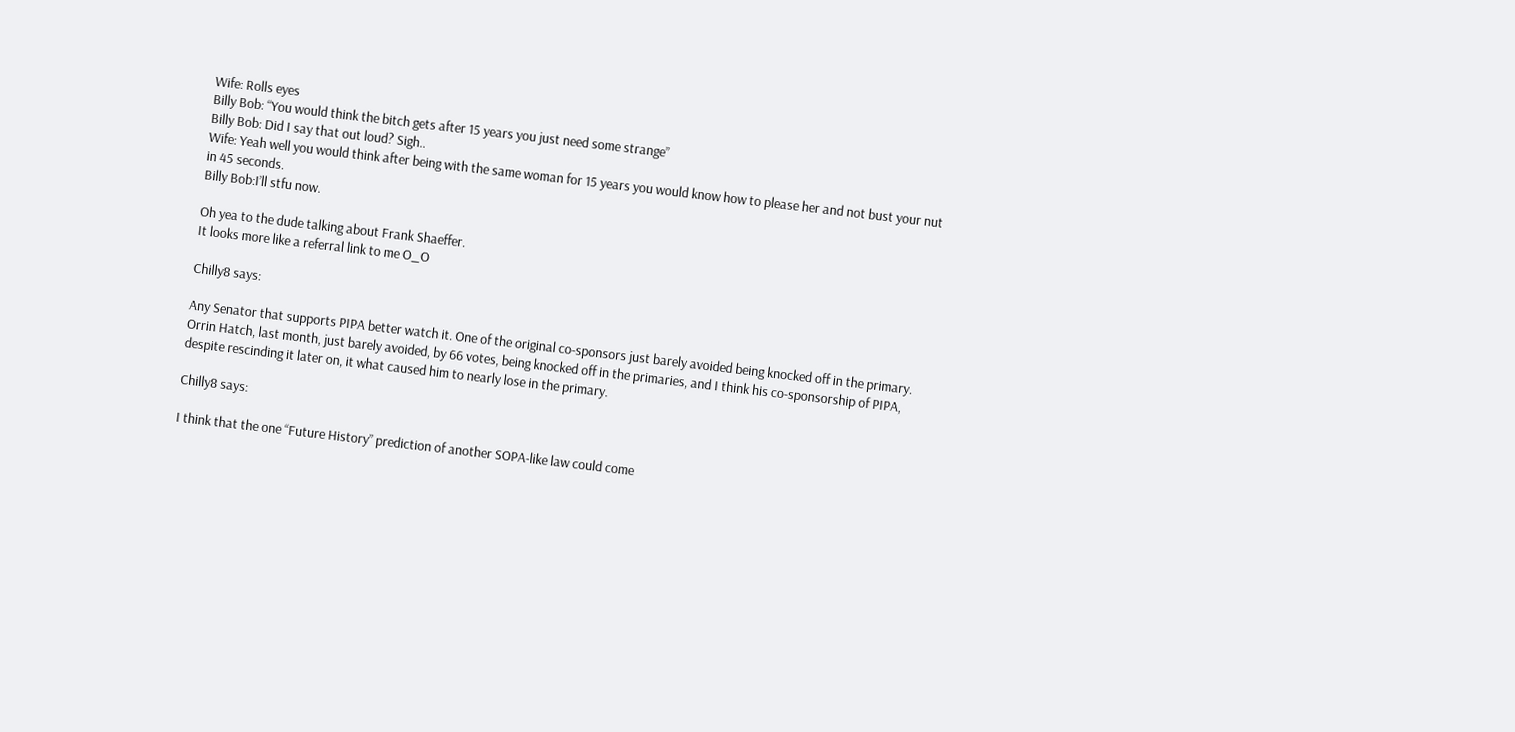Wife: Rolls eyes
Billy Bob: “You would think the bitch gets after 15 years you just need some strange”
Billy Bob: Did I say that out loud? Sigh..
Wife: Yeah well you would think after being with the same woman for 15 years you would know how to please her and not bust your nut in 45 seconds.
Billy Bob:I’ll stfu now.

Oh yea to the dude talking about Frank Shaeffer.
It looks more like a referral link to me O_O

Chilly8 says:

Any Senator that supports PIPA better watch it. One of the original co-sponsors just barely avoided being knocked off in the primary. Orrin Hatch, last month, just barely avoided, by 66 votes, being knocked off in the primaries, and I think his co-sponsorship of PIPA, despite rescinding it later on, it what caused him to nearly lose in the primary.

Chilly8 says:

I think that the one “Future History” prediction of another SOPA-like law could come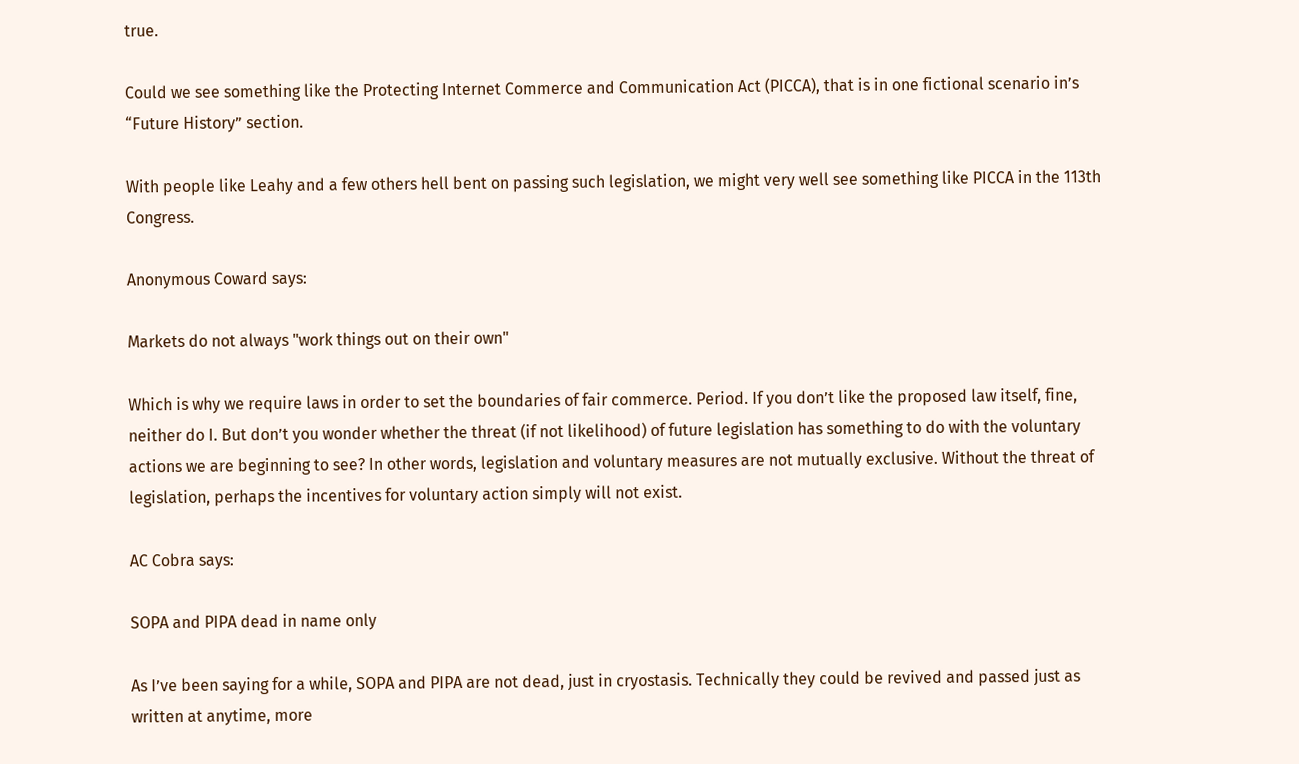true.

Could we see something like the Protecting Internet Commerce and Communication Act (PICCA), that is in one fictional scenario in’s “Future History” section.

With people like Leahy and a few others hell bent on passing such legislation, we might very well see something like PICCA in the 113th Congress.

Anonymous Coward says:

Markets do not always "work things out on their own"

Which is why we require laws in order to set the boundaries of fair commerce. Period. If you don’t like the proposed law itself, fine, neither do I. But don’t you wonder whether the threat (if not likelihood) of future legislation has something to do with the voluntary actions we are beginning to see? In other words, legislation and voluntary measures are not mutually exclusive. Without the threat of legislation, perhaps the incentives for voluntary action simply will not exist.

AC Cobra says:

SOPA and PIPA dead in name only

As I’ve been saying for a while, SOPA and PIPA are not dead, just in cryostasis. Technically they could be revived and passed just as written at anytime, more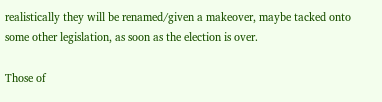realistically they will be renamed/given a makeover, maybe tacked onto some other legislation, as soon as the election is over.

Those of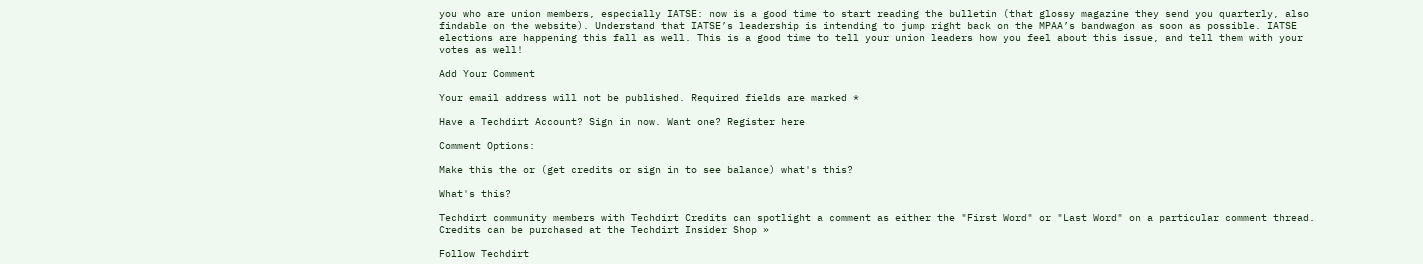you who are union members, especially IATSE: now is a good time to start reading the bulletin (that glossy magazine they send you quarterly, also findable on the website). Understand that IATSE’s leadership is intending to jump right back on the MPAA’s bandwagon as soon as possible. IATSE elections are happening this fall as well. This is a good time to tell your union leaders how you feel about this issue, and tell them with your votes as well!

Add Your Comment

Your email address will not be published. Required fields are marked *

Have a Techdirt Account? Sign in now. Want one? Register here

Comment Options:

Make this the or (get credits or sign in to see balance) what's this?

What's this?

Techdirt community members with Techdirt Credits can spotlight a comment as either the "First Word" or "Last Word" on a particular comment thread. Credits can be purchased at the Techdirt Insider Shop »

Follow Techdirt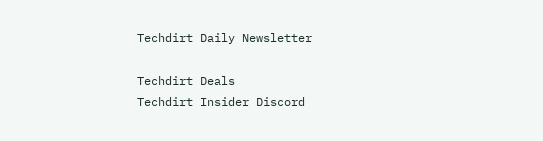Techdirt Daily Newsletter

Techdirt Deals
Techdirt Insider Discord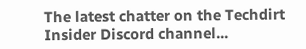The latest chatter on the Techdirt Insider Discord channel...